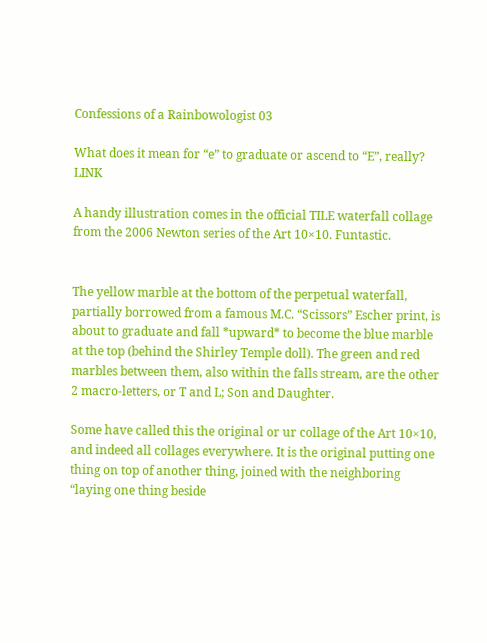Confessions of a Rainbowologist 03

What does it mean for “e” to graduate or ascend to “E”, really? LINK

A handy illustration comes in the official TILE waterfall collage from the 2006 Newton series of the Art 10×10. Funtastic.


The yellow marble at the bottom of the perpetual waterfall, partially borrowed from a famous M.C. “Scissors” Escher print, is about to graduate and fall *upward* to become the blue marble at the top (behind the Shirley Temple doll). The green and red marbles between them, also within the falls stream, are the other 2 macro-letters, or T and L; Son and Daughter.

Some have called this the original or ur collage of the Art 10×10, and indeed all collages everywhere. It is the original putting one thing on top of another thing, joined with the neighboring “laying one thing beside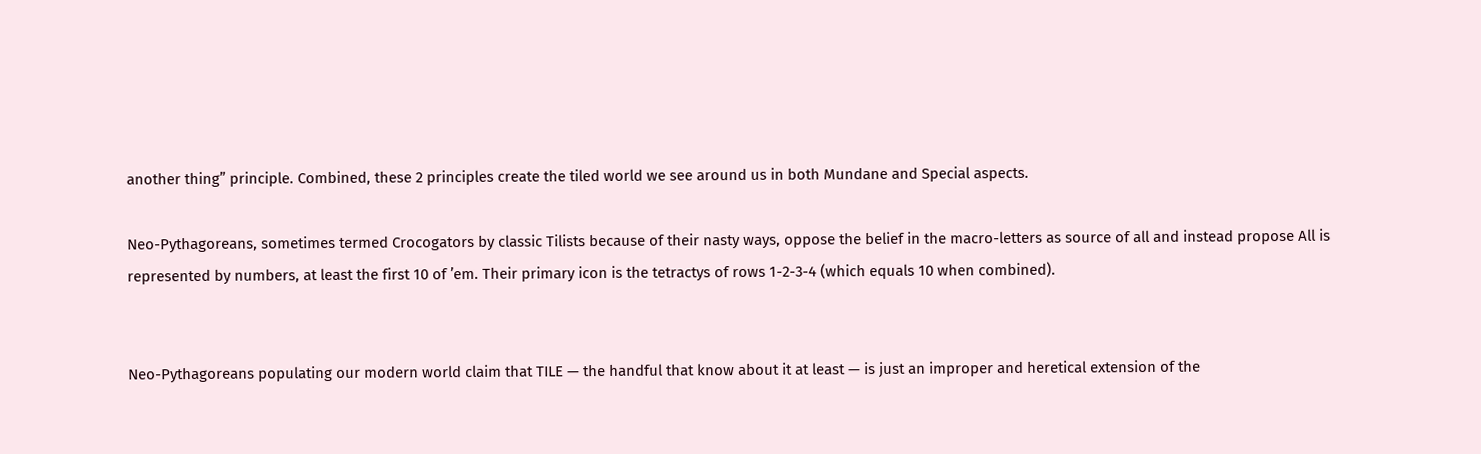another thing” principle. Combined, these 2 principles create the tiled world we see around us in both Mundane and Special aspects.

Neo-Pythagoreans, sometimes termed Crocogators by classic Tilists because of their nasty ways, oppose the belief in the macro-letters as source of all and instead propose All is represented by numbers, at least the first 10 of ’em. Their primary icon is the tetractys of rows 1-2-3-4 (which equals 10 when combined).


Neo-Pythagoreans populating our modern world claim that TILE — the handful that know about it at least — is just an improper and heretical extension of the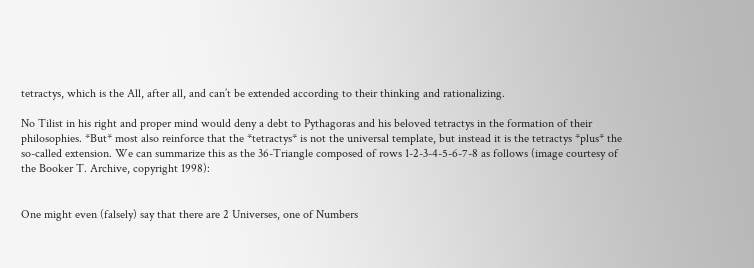tetractys, which is the All, after all, and can’t be extended according to their thinking and rationalizing.

No Tilist in his right and proper mind would deny a debt to Pythagoras and his beloved tetractys in the formation of their philosophies. *But* most also reinforce that the *tetractys* is not the universal template, but instead it is the tetractys *plus* the so-called extension. We can summarize this as the 36-Triangle composed of rows 1-2-3-4-5-6-7-8 as follows (image courtesy of the Booker T. Archive, copyright 1998):


One might even (falsely) say that there are 2 Universes, one of Numbers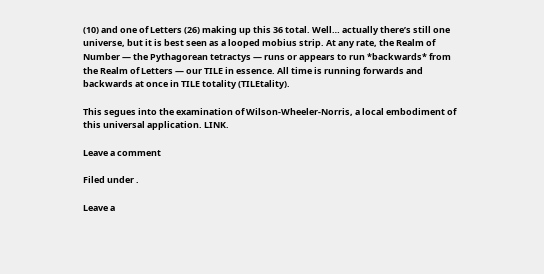(10) and one of Letters (26) making up this 36 total. Well… actually there’s still one universe, but it is best seen as a looped mobius strip. At any rate, the Realm of Number — the Pythagorean tetractys — runs or appears to run *backwards* from the Realm of Letters — our TILE in essence. All time is running forwards and backwards at once in TILE totality (TILEtality).

This segues into the examination of Wilson-Wheeler-Norris, a local embodiment of this universal application. LINK.

Leave a comment

Filed under .

Leave a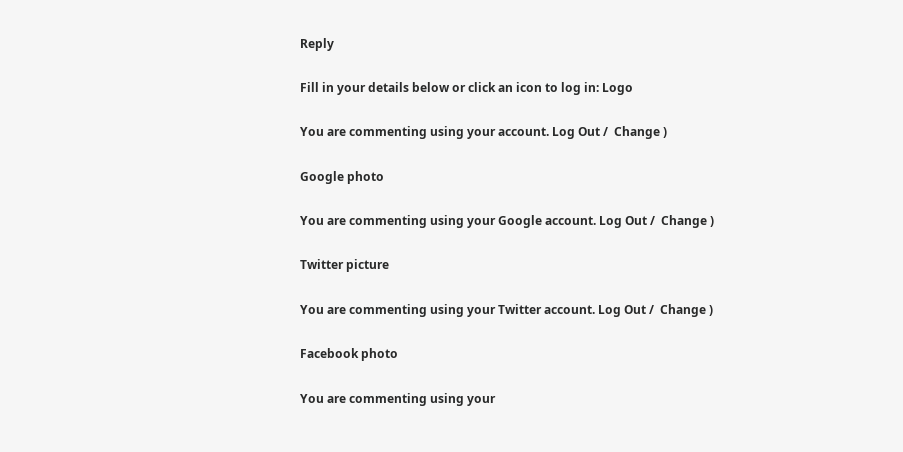Reply

Fill in your details below or click an icon to log in: Logo

You are commenting using your account. Log Out /  Change )

Google photo

You are commenting using your Google account. Log Out /  Change )

Twitter picture

You are commenting using your Twitter account. Log Out /  Change )

Facebook photo

You are commenting using your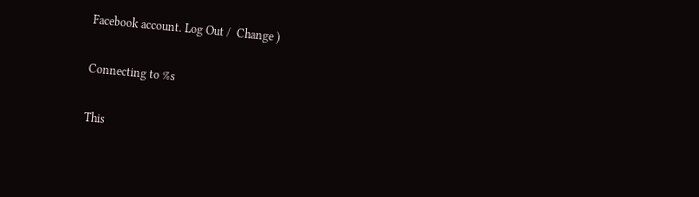Facebook account. Log Out /  Change )

Connecting to %s

This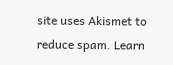site uses Akismet to reduce spam. Learn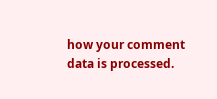how your comment data is processed.